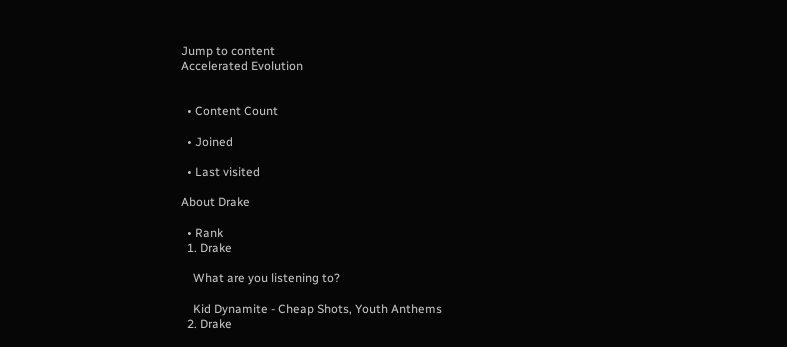Jump to content
Accelerated Evolution


  • Content Count

  • Joined

  • Last visited

About Drake

  • Rank
  1. Drake

    What are you listening to?

    Kid Dynamite - Cheap Shots, Youth Anthems
  2. Drake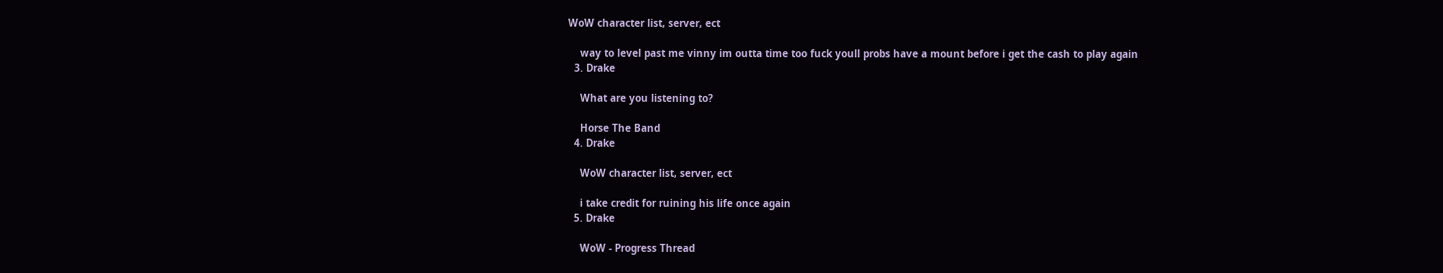WoW character list, server, ect

    way to level past me vinny im outta time too fuck youll probs have a mount before i get the cash to play again
  3. Drake

    What are you listening to?

    Horse The Band
  4. Drake

    WoW character list, server, ect

    i take credit for ruining his life once again
  5. Drake

    WoW - Progress Thread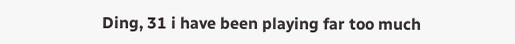Ding, 31 i have been playing far too much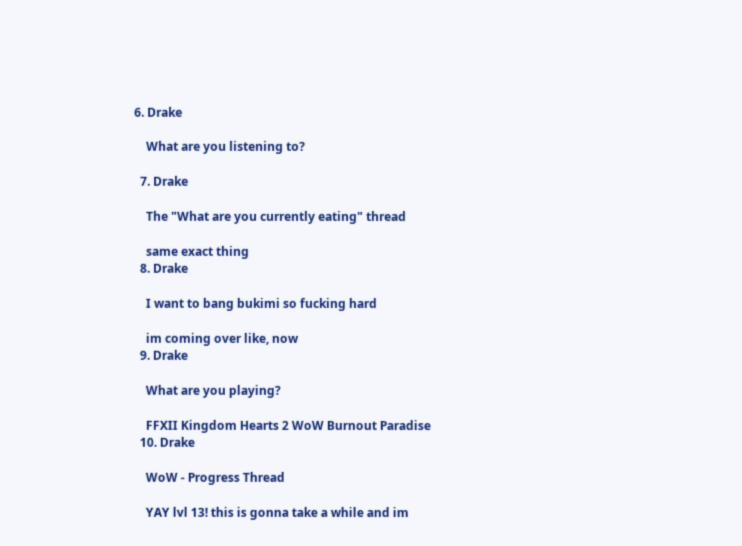6. Drake

    What are you listening to?

  7. Drake

    The "What are you currently eating" thread

    same exact thing
  8. Drake

    I want to bang bukimi so fucking hard

    im coming over like, now
  9. Drake

    What are you playing?

    FFXII Kingdom Hearts 2 WoW Burnout Paradise
  10. Drake

    WoW - Progress Thread

    YAY lvl 13! this is gonna take a while and im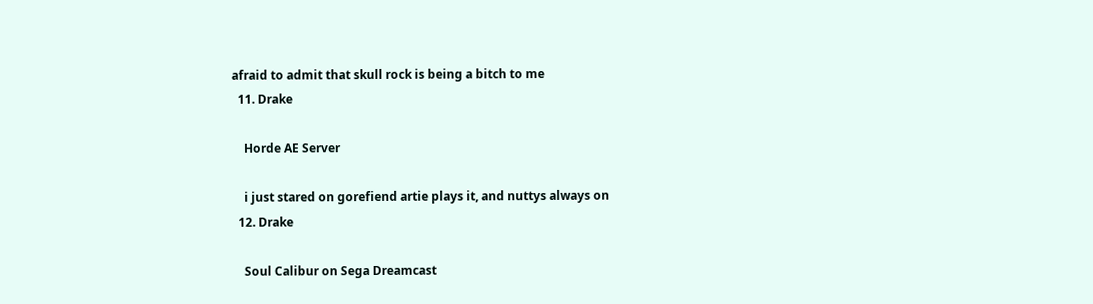afraid to admit that skull rock is being a bitch to me
  11. Drake

    Horde AE Server

    i just stared on gorefiend artie plays it, and nuttys always on
  12. Drake

    Soul Calibur on Sega Dreamcast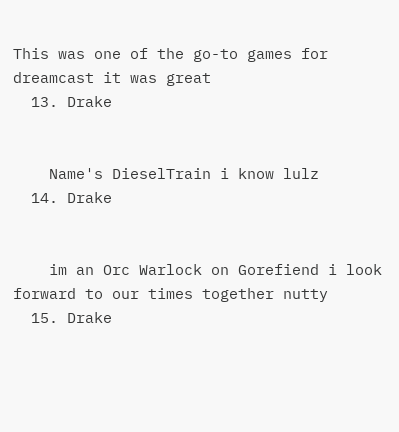This was one of the go-to games for dreamcast it was great
  13. Drake


    Name's DieselTrain i know lulz
  14. Drake


    im an Orc Warlock on Gorefiend i look forward to our times together nutty
  15. Drake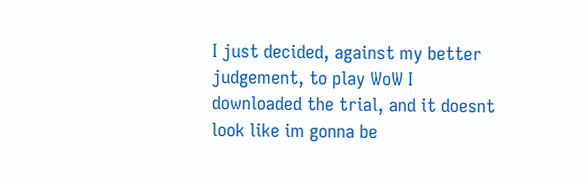I just decided, against my better judgement, to play WoW I downloaded the trial, and it doesnt look like im gonna be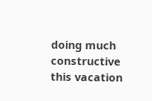doing much constructive this vacation